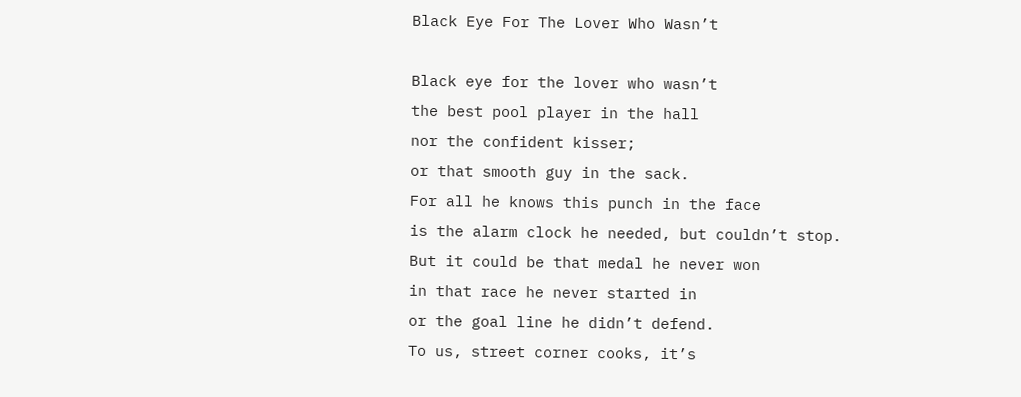Black Eye For The Lover Who Wasn’t

Black eye for the lover who wasn’t
the best pool player in the hall
nor the confident kisser;
or that smooth guy in the sack.
For all he knows this punch in the face
is the alarm clock he needed, but couldn’t stop.
But it could be that medal he never won
in that race he never started in
or the goal line he didn’t defend.
To us, street corner cooks, it’s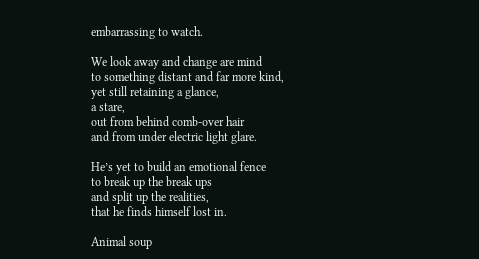embarrassing to watch.

We look away and change are mind
to something distant and far more kind,
yet still retaining a glance,
a stare,
out from behind comb-over hair
and from under electric light glare.

He’s yet to build an emotional fence
to break up the break ups
and split up the realities,
that he finds himself lost in.

Animal soup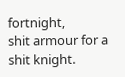fortnight,
shit armour for a shit knight.